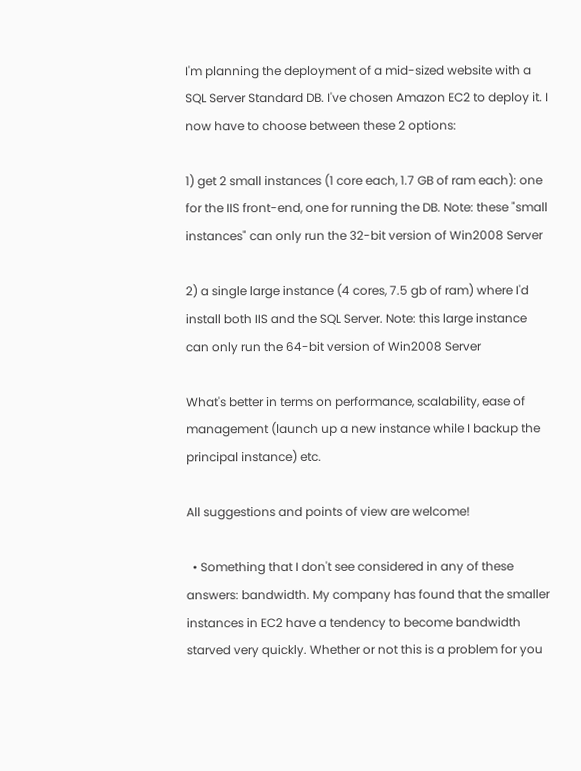I'm planning the deployment of a mid-sized website with a SQL Server Standard DB. I've chosen Amazon EC2 to deploy it. I now have to choose between these 2 options:

1) get 2 small instances (1 core each, 1.7 GB of ram each): one for the IIS front-end, one for running the DB. Note: these "small instances" can only run the 32-bit version of Win2008 Server

2) a single large instance (4 cores, 7.5 gb of ram) where I'd install both IIS and the SQL Server. Note: this large instance can only run the 64-bit version of Win2008 Server

What's better in terms on performance, scalability, ease of management (launch up a new instance while I backup the principal instance) etc.

All suggestions and points of view are welcome!

  • Something that I don't see considered in any of these answers: bandwidth. My company has found that the smaller instances in EC2 have a tendency to become bandwidth starved very quickly. Whether or not this is a problem for you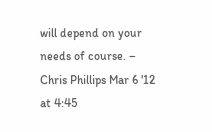will depend on your needs of course. – Chris Phillips Mar 6 '12 at 4:45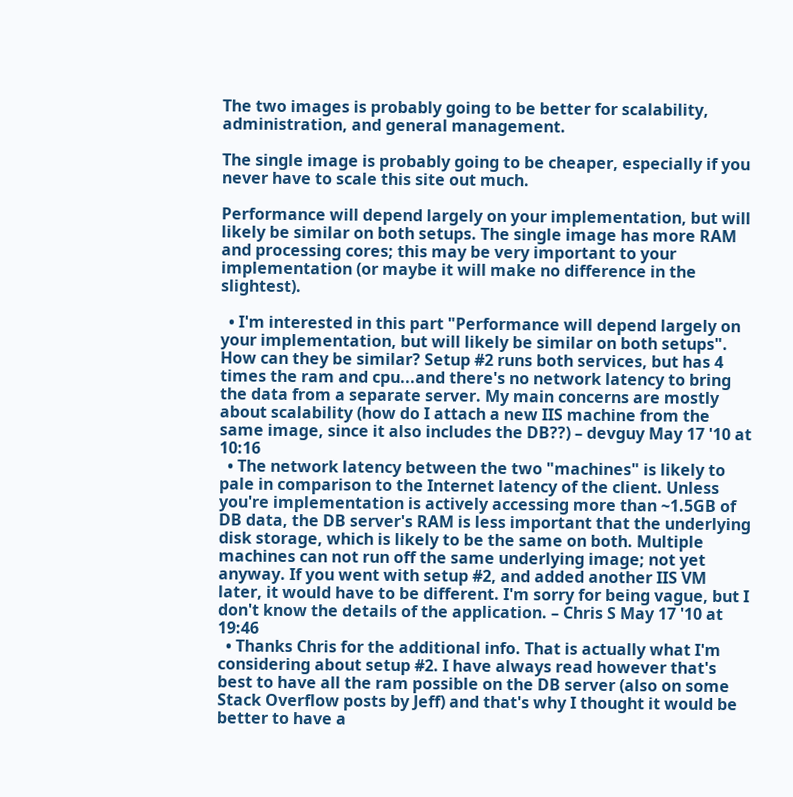The two images is probably going to be better for scalability, administration, and general management.

The single image is probably going to be cheaper, especially if you never have to scale this site out much.

Performance will depend largely on your implementation, but will likely be similar on both setups. The single image has more RAM and processing cores; this may be very important to your implementation (or maybe it will make no difference in the slightest).

  • I'm interested in this part "Performance will depend largely on your implementation, but will likely be similar on both setups". How can they be similar? Setup #2 runs both services, but has 4 times the ram and cpu...and there's no network latency to bring the data from a separate server. My main concerns are mostly about scalability (how do I attach a new IIS machine from the same image, since it also includes the DB??) – devguy May 17 '10 at 10:16
  • The network latency between the two "machines" is likely to pale in comparison to the Internet latency of the client. Unless you're implementation is actively accessing more than ~1.5GB of DB data, the DB server's RAM is less important that the underlying disk storage, which is likely to be the same on both. Multiple machines can not run off the same underlying image; not yet anyway. If you went with setup #2, and added another IIS VM later, it would have to be different. I'm sorry for being vague, but I don't know the details of the application. – Chris S May 17 '10 at 19:46
  • Thanks Chris for the additional info. That is actually what I'm considering about setup #2. I have always read however that's best to have all the ram possible on the DB server (also on some Stack Overflow posts by Jeff) and that's why I thought it would be better to have a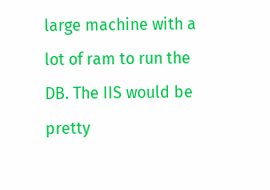large machine with a lot of ram to run the DB. The IIS would be pretty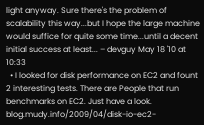light anyway. Sure there's the problem of scalability this way...but I hope the large machine would suffice for quite some time...until a decent initial success at least... – devguy May 18 '10 at 10:33
  • I looked for disk performance on EC2 and fount 2 interesting tests. There are People that run benchmarks on EC2. Just have a look. blog.mudy.info/2009/04/disk-io-ec2-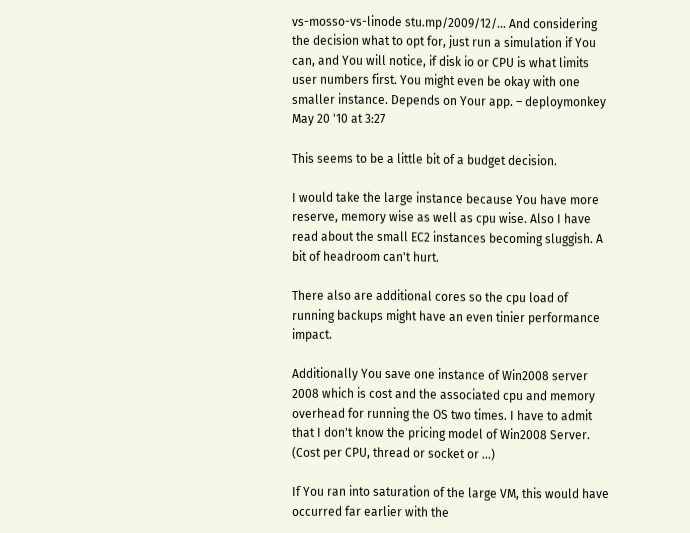vs-mosso-vs-linode stu.mp/2009/12/… And considering the decision what to opt for, just run a simulation if You can, and You will notice, if disk io or CPU is what limits user numbers first. You might even be okay with one smaller instance. Depends on Your app. – deploymonkey May 20 '10 at 3:27

This seems to be a little bit of a budget decision.

I would take the large instance because You have more reserve, memory wise as well as cpu wise. Also I have read about the small EC2 instances becoming sluggish. A bit of headroom can't hurt.

There also are additional cores so the cpu load of running backups might have an even tinier performance impact.

Additionally You save one instance of Win2008 server 2008 which is cost and the associated cpu and memory overhead for running the OS two times. I have to admit that I don't know the pricing model of Win2008 Server. (Cost per CPU, thread or socket or ...)

If You ran into saturation of the large VM, this would have occurred far earlier with the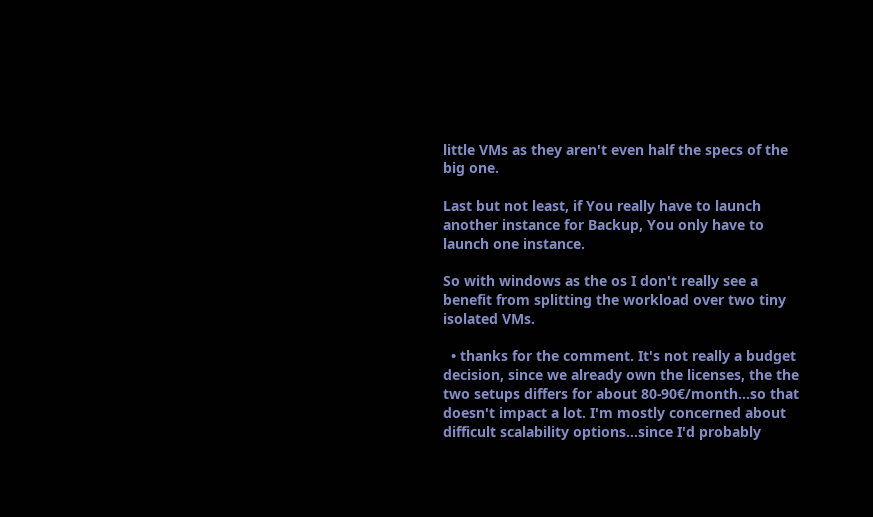little VMs as they aren't even half the specs of the big one.

Last but not least, if You really have to launch another instance for Backup, You only have to launch one instance.

So with windows as the os I don't really see a benefit from splitting the workload over two tiny isolated VMs.

  • thanks for the comment. It's not really a budget decision, since we already own the licenses, the the two setups differs for about 80-90€/month...so that doesn't impact a lot. I'm mostly concerned about difficult scalability options...since I'd probably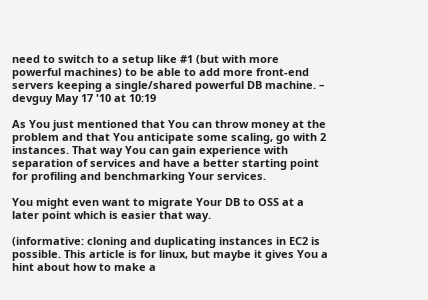need to switch to a setup like #1 (but with more powerful machines) to be able to add more front-end servers keeping a single/shared powerful DB machine. – devguy May 17 '10 at 10:19

As You just mentioned that You can throw money at the problem and that You anticipate some scaling, go with 2 instances. That way You can gain experience with separation of services and have a better starting point for profiling and benchmarking Your services.

You might even want to migrate Your DB to OSS at a later point which is easier that way.

(informative: cloning and duplicating instances in EC2 is possible. This article is for linux, but maybe it gives You a hint about how to make a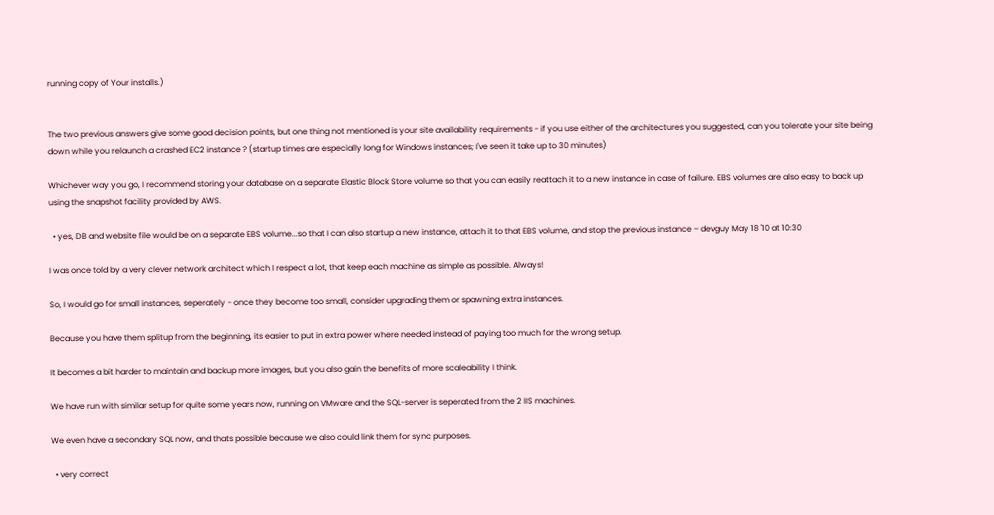running copy of Your installs.)


The two previous answers give some good decision points, but one thing not mentioned is your site availability requirements - if you use either of the architectures you suggested, can you tolerate your site being down while you relaunch a crashed EC2 instance ? (startup times are especially long for Windows instances; I've seen it take up to 30 minutes)

Whichever way you go, I recommend storing your database on a separate Elastic Block Store volume so that you can easily reattach it to a new instance in case of failure. EBS volumes are also easy to back up using the snapshot facility provided by AWS.

  • yes, DB and website file would be on a separate EBS volume...so that I can also startup a new instance, attach it to that EBS volume, and stop the previous instance – devguy May 18 '10 at 10:30

I was once told by a very clever network architect which I respect a lot, that keep each machine as simple as possible. Always!

So, I would go for small instances, seperately - once they become too small, consider upgrading them or spawning extra instances.

Because you have them splitup from the beginning, its easier to put in extra power where needed instead of paying too much for the wrong setup.

It becomes a bit harder to maintain and backup more images, but you also gain the benefits of more scaleability I think.

We have run with similar setup for quite some years now, running on VMware and the SQL-server is seperated from the 2 IIS machines.

We even have a secondary SQL now, and thats possible because we also could link them for sync purposes.

  • very correct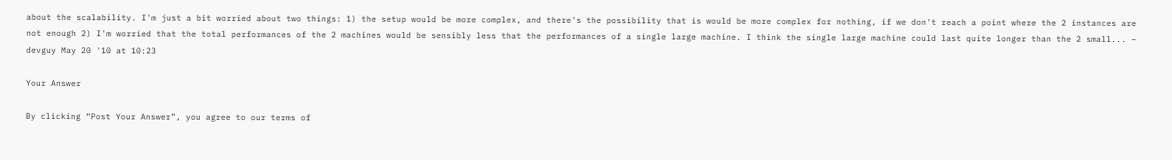about the scalability. I'm just a bit worried about two things: 1) the setup would be more complex, and there's the possibility that is would be more complex for nothing, if we don't reach a point where the 2 instances are not enough 2) I'm worried that the total performances of the 2 machines would be sensibly less that the performances of a single large machine. I think the single large machine could last quite longer than the 2 small... – devguy May 20 '10 at 10:23

Your Answer

By clicking “Post Your Answer”, you agree to our terms of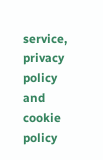service, privacy policy and cookie policy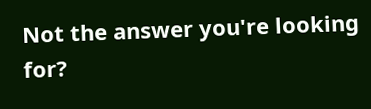Not the answer you're looking for?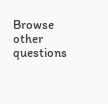Browse other questions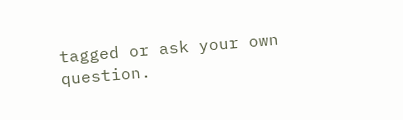tagged or ask your own question.